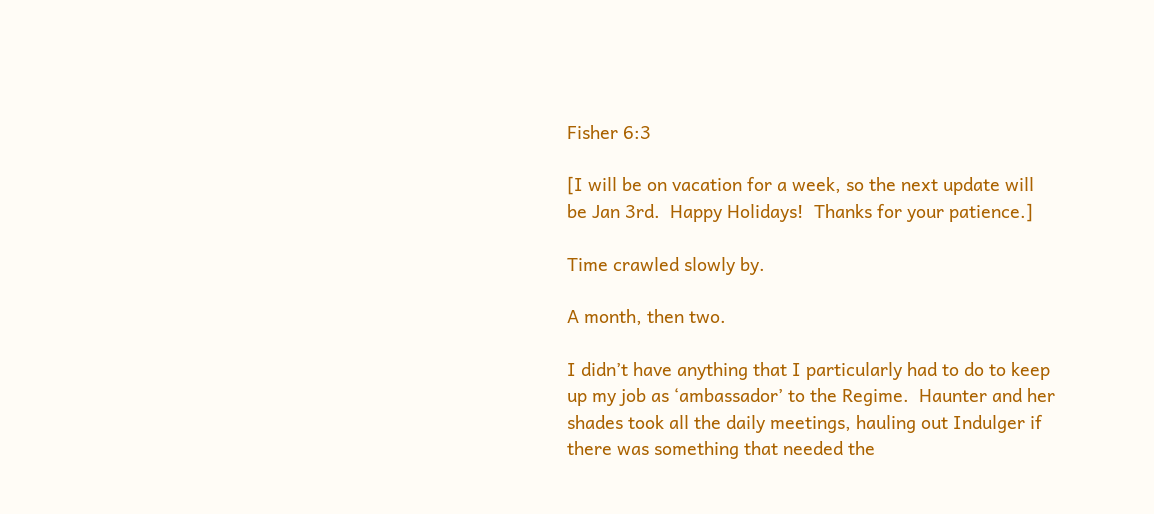Fisher 6:3

[I will be on vacation for a week, so the next update will be Jan 3rd.  Happy Holidays!  Thanks for your patience.]

Time crawled slowly by.

A month, then two.

I didn’t have anything that I particularly had to do to keep up my job as ‘ambassador’ to the Regime.  Haunter and her shades took all the daily meetings, hauling out Indulger if there was something that needed the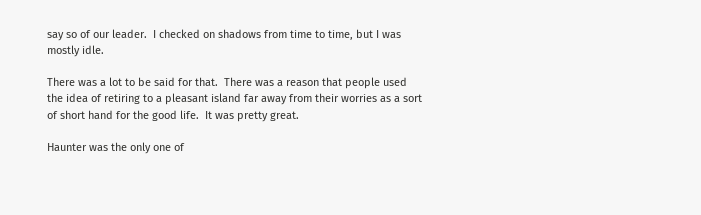say so of our leader.  I checked on shadows from time to time, but I was mostly idle.

There was a lot to be said for that.  There was a reason that people used the idea of retiring to a pleasant island far away from their worries as a sort of short hand for the good life.  It was pretty great.

Haunter was the only one of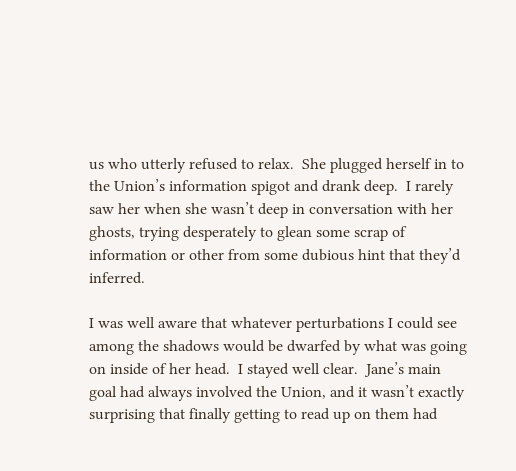us who utterly refused to relax.  She plugged herself in to the Union’s information spigot and drank deep.  I rarely saw her when she wasn’t deep in conversation with her ghosts, trying desperately to glean some scrap of information or other from some dubious hint that they’d inferred.

I was well aware that whatever perturbations I could see among the shadows would be dwarfed by what was going on inside of her head.  I stayed well clear.  Jane’s main goal had always involved the Union, and it wasn’t exactly surprising that finally getting to read up on them had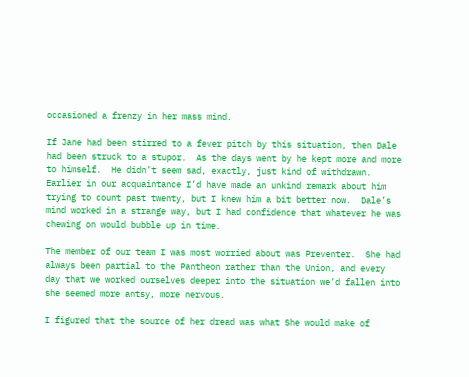occasioned a frenzy in her mass mind.

If Jane had been stirred to a fever pitch by this situation, then Dale had been struck to a stupor.  As the days went by he kept more and more to himself.  He didn’t seem sad, exactly, just kind of withdrawn.  Earlier in our acquaintance I’d have made an unkind remark about him trying to count past twenty, but I knew him a bit better now.  Dale’s mind worked in a strange way, but I had confidence that whatever he was chewing on would bubble up in time.

The member of our team I was most worried about was Preventer.  She had always been partial to the Pantheon rather than the Union, and every day that we worked ourselves deeper into the situation we’d fallen into she seemed more antsy, more nervous.

I figured that the source of her dread was what She would make of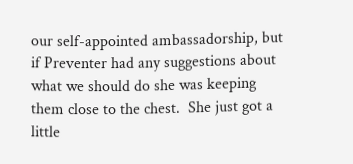our self-appointed ambassadorship, but if Preventer had any suggestions about what we should do she was keeping them close to the chest.  She just got a little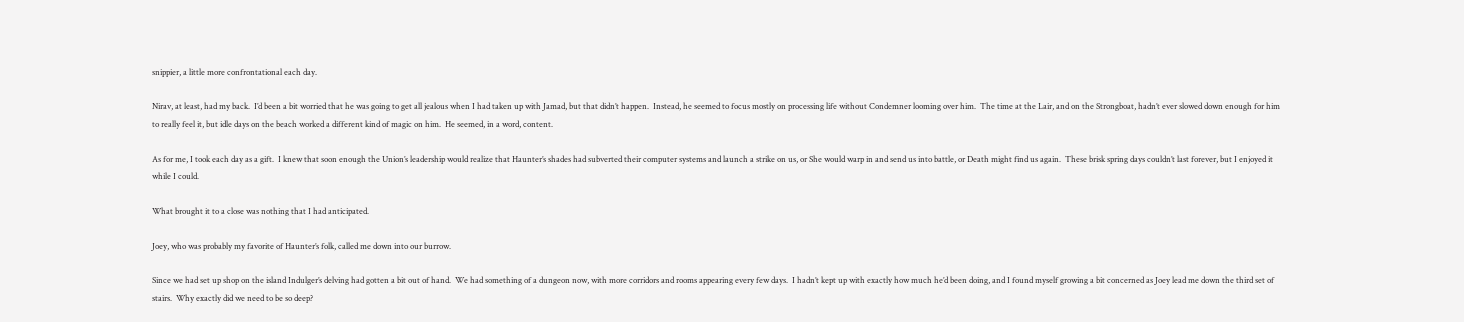snippier, a little more confrontational each day.

Nirav, at least, had my back.  I’d been a bit worried that he was going to get all jealous when I had taken up with Jamad, but that didn’t happen.  Instead, he seemed to focus mostly on processing life without Condemner looming over him.  The time at the Lair, and on the Strongboat, hadn’t ever slowed down enough for him to really feel it, but idle days on the beach worked a different kind of magic on him.  He seemed, in a word, content.

As for me, I took each day as a gift.  I knew that soon enough the Union’s leadership would realize that Haunter’s shades had subverted their computer systems and launch a strike on us, or She would warp in and send us into battle, or Death might find us again.  These brisk spring days couldn’t last forever, but I enjoyed it while I could.

What brought it to a close was nothing that I had anticipated.

Joey, who was probably my favorite of Haunter’s folk, called me down into our burrow.

Since we had set up shop on the island Indulger’s delving had gotten a bit out of hand.  We had something of a dungeon now, with more corridors and rooms appearing every few days.  I hadn’t kept up with exactly how much he’d been doing, and I found myself growing a bit concerned as Joey lead me down the third set of stairs.  Why exactly did we need to be so deep?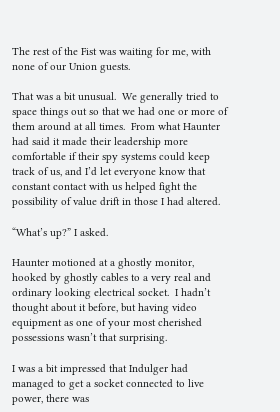The rest of the Fist was waiting for me, with none of our Union guests.

That was a bit unusual.  We generally tried to space things out so that we had one or more of them around at all times.  From what Haunter had said it made their leadership more comfortable if their spy systems could keep track of us, and I’d let everyone know that constant contact with us helped fight the possibility of value drift in those I had altered.

“What’s up?” I asked.

Haunter motioned at a ghostly monitor, hooked by ghostly cables to a very real and ordinary looking electrical socket.  I hadn’t thought about it before, but having video equipment as one of your most cherished possessions wasn’t that surprising.

I was a bit impressed that Indulger had managed to get a socket connected to live power, there was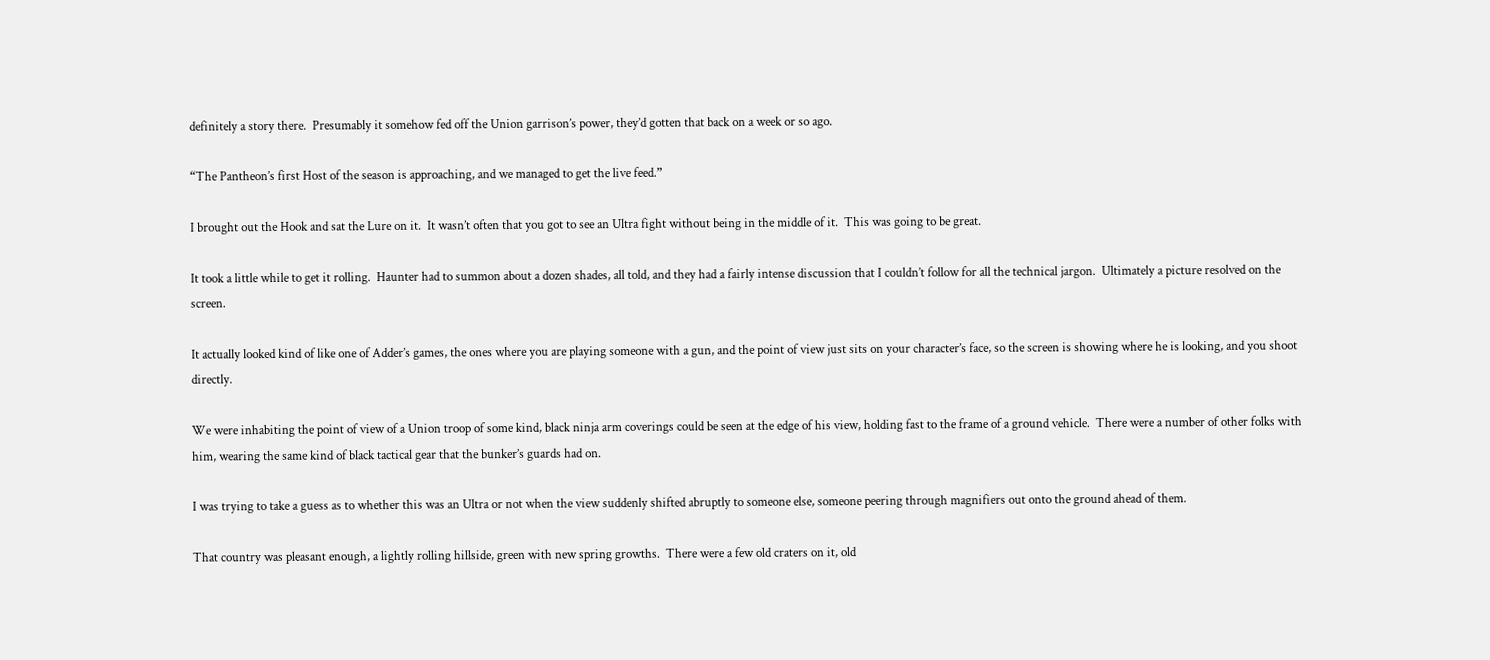definitely a story there.  Presumably it somehow fed off the Union garrison’s power, they’d gotten that back on a week or so ago.

“The Pantheon’s first Host of the season is approaching, and we managed to get the live feed.”

I brought out the Hook and sat the Lure on it.  It wasn’t often that you got to see an Ultra fight without being in the middle of it.  This was going to be great.

It took a little while to get it rolling.  Haunter had to summon about a dozen shades, all told, and they had a fairly intense discussion that I couldn’t follow for all the technical jargon.  Ultimately a picture resolved on the screen.

It actually looked kind of like one of Adder’s games, the ones where you are playing someone with a gun, and the point of view just sits on your character’s face, so the screen is showing where he is looking, and you shoot directly.

We were inhabiting the point of view of a Union troop of some kind, black ninja arm coverings could be seen at the edge of his view, holding fast to the frame of a ground vehicle.  There were a number of other folks with him, wearing the same kind of black tactical gear that the bunker’s guards had on.

I was trying to take a guess as to whether this was an Ultra or not when the view suddenly shifted abruptly to someone else, someone peering through magnifiers out onto the ground ahead of them.

That country was pleasant enough, a lightly rolling hillside, green with new spring growths.  There were a few old craters on it, old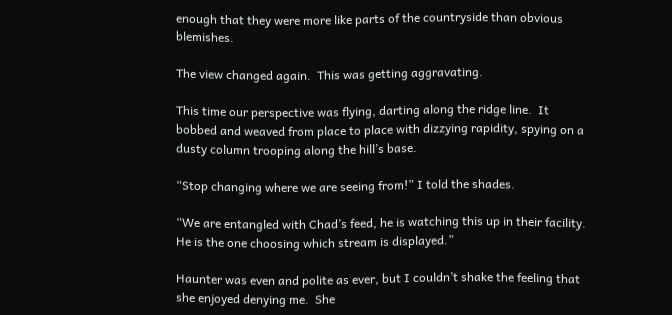enough that they were more like parts of the countryside than obvious blemishes.

The view changed again.  This was getting aggravating.

This time our perspective was flying, darting along the ridge line.  It bobbed and weaved from place to place with dizzying rapidity, spying on a dusty column trooping along the hill’s base.

“Stop changing where we are seeing from!” I told the shades.

“We are entangled with Chad’s feed, he is watching this up in their facility.  He is the one choosing which stream is displayed.”

Haunter was even and polite as ever, but I couldn’t shake the feeling that she enjoyed denying me.  She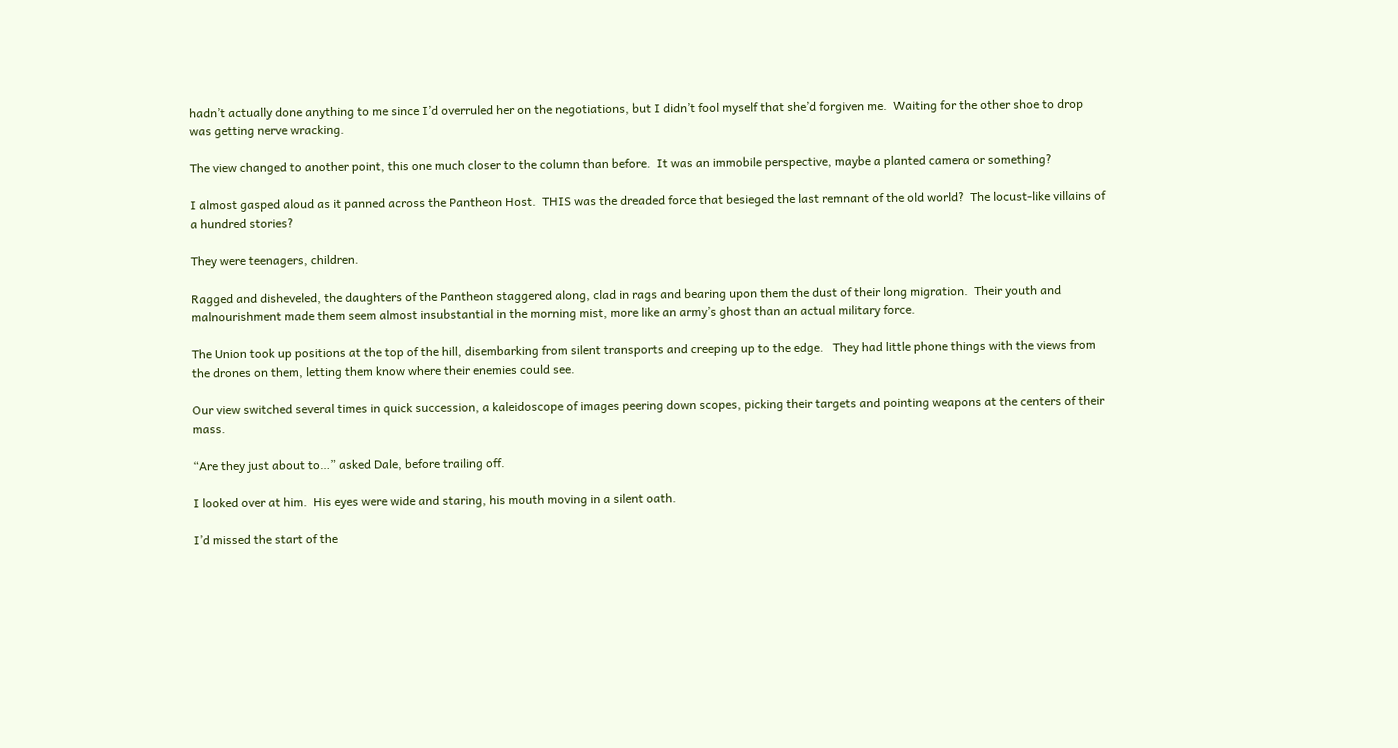hadn’t actually done anything to me since I’d overruled her on the negotiations, but I didn’t fool myself that she’d forgiven me.  Waiting for the other shoe to drop was getting nerve wracking.

The view changed to another point, this one much closer to the column than before.  It was an immobile perspective, maybe a planted camera or something?

I almost gasped aloud as it panned across the Pantheon Host.  THIS was the dreaded force that besieged the last remnant of the old world?  The locust-like villains of a hundred stories?

They were teenagers, children.

Ragged and disheveled, the daughters of the Pantheon staggered along, clad in rags and bearing upon them the dust of their long migration.  Their youth and malnourishment made them seem almost insubstantial in the morning mist, more like an army’s ghost than an actual military force.

The Union took up positions at the top of the hill, disembarking from silent transports and creeping up to the edge.   They had little phone things with the views from the drones on them, letting them know where their enemies could see.

Our view switched several times in quick succession, a kaleidoscope of images peering down scopes, picking their targets and pointing weapons at the centers of their mass.

“Are they just about to…” asked Dale, before trailing off.

I looked over at him.  His eyes were wide and staring, his mouth moving in a silent oath.

I’d missed the start of the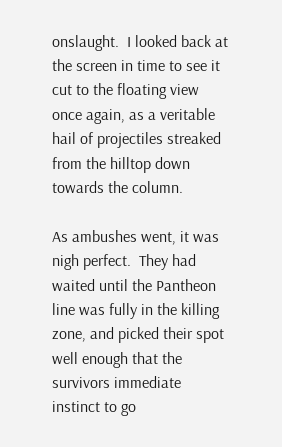onslaught.  I looked back at the screen in time to see it cut to the floating view once again, as a veritable hail of projectiles streaked from the hilltop down towards the column.

As ambushes went, it was nigh perfect.  They had waited until the Pantheon line was fully in the killing zone, and picked their spot well enough that the survivors immediate instinct to go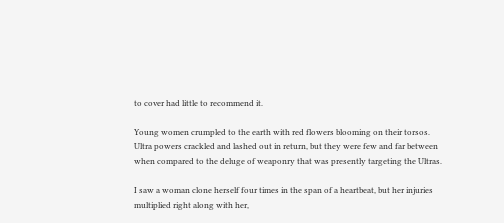to cover had little to recommend it.

Young women crumpled to the earth with red flowers blooming on their torsos.  Ultra powers crackled and lashed out in return, but they were few and far between when compared to the deluge of weaponry that was presently targeting the Ultras.

I saw a woman clone herself four times in the span of a heartbeat, but her injuries multiplied right along with her,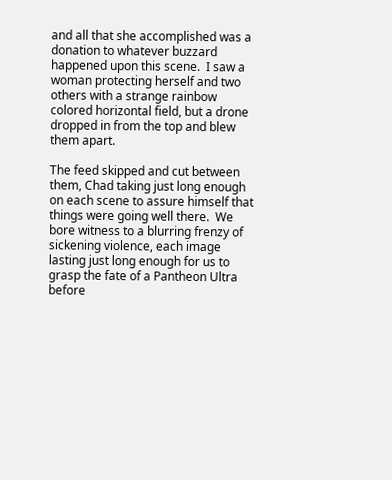and all that she accomplished was a donation to whatever buzzard happened upon this scene.  I saw a woman protecting herself and two others with a strange rainbow colored horizontal field, but a drone dropped in from the top and blew them apart.

The feed skipped and cut between them, Chad taking just long enough on each scene to assure himself that things were going well there.  We bore witness to a blurring frenzy of sickening violence, each image lasting just long enough for us to grasp the fate of a Pantheon Ultra before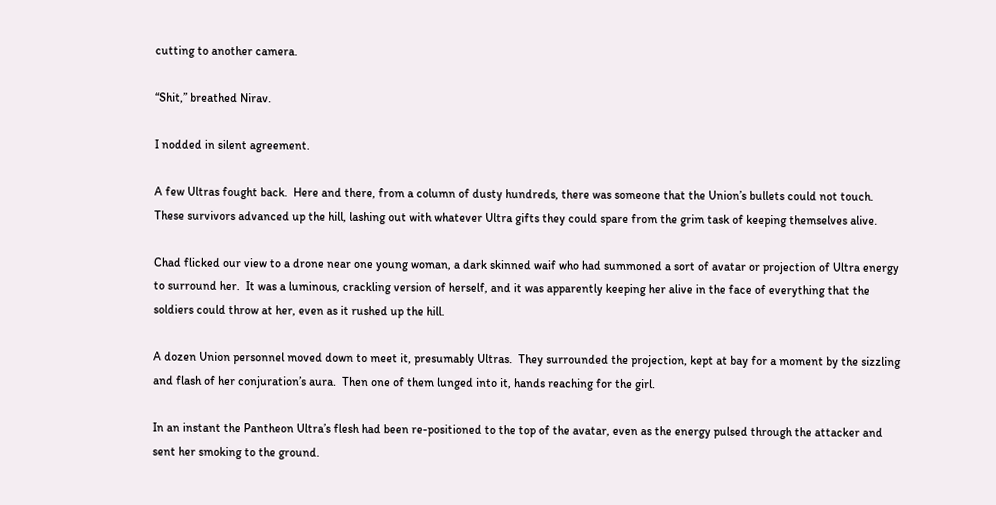cutting to another camera.

“Shit,” breathed Nirav.

I nodded in silent agreement.

A few Ultras fought back.  Here and there, from a column of dusty hundreds, there was someone that the Union’s bullets could not touch.  These survivors advanced up the hill, lashing out with whatever Ultra gifts they could spare from the grim task of keeping themselves alive.

Chad flicked our view to a drone near one young woman, a dark skinned waif who had summoned a sort of avatar or projection of Ultra energy to surround her.  It was a luminous, crackling version of herself, and it was apparently keeping her alive in the face of everything that the soldiers could throw at her, even as it rushed up the hill.

A dozen Union personnel moved down to meet it, presumably Ultras.  They surrounded the projection, kept at bay for a moment by the sizzling and flash of her conjuration’s aura.  Then one of them lunged into it, hands reaching for the girl.

In an instant the Pantheon Ultra’s flesh had been re-positioned to the top of the avatar, even as the energy pulsed through the attacker and sent her smoking to the ground.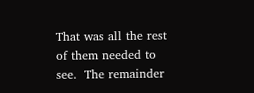That was all the rest of them needed to see.  The remainder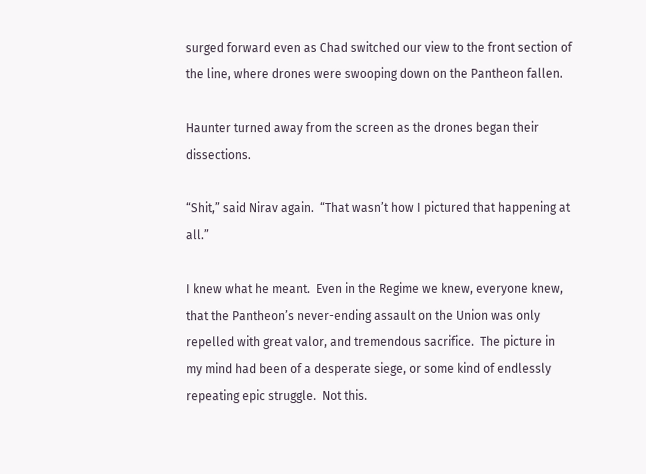surged forward even as Chad switched our view to the front section of the line, where drones were swooping down on the Pantheon fallen.

Haunter turned away from the screen as the drones began their dissections.

“Shit,” said Nirav again.  “That wasn’t how I pictured that happening at all.”

I knew what he meant.  Even in the Regime we knew, everyone knew, that the Pantheon’s never-ending assault on the Union was only repelled with great valor, and tremendous sacrifice.  The picture in my mind had been of a desperate siege, or some kind of endlessly repeating epic struggle.  Not this.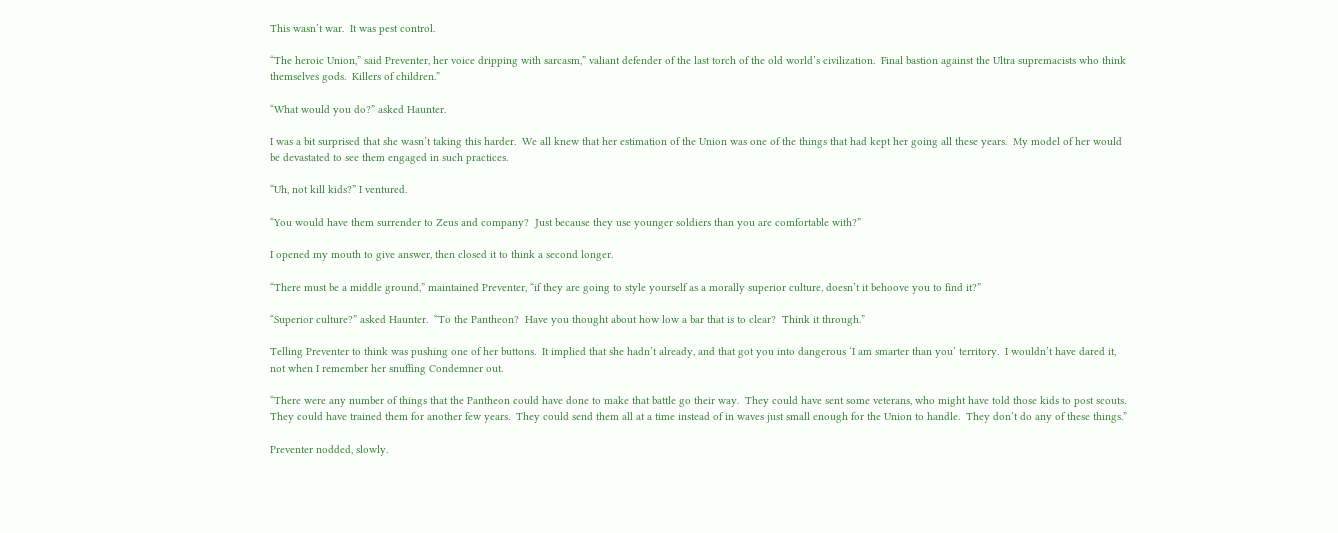This wasn’t war.  It was pest control.

“The heroic Union,” said Preventer, her voice dripping with sarcasm,” valiant defender of the last torch of the old world’s civilization.  Final bastion against the Ultra supremacists who think themselves gods.  Killers of children.”

“What would you do?” asked Haunter.

I was a bit surprised that she wasn’t taking this harder.  We all knew that her estimation of the Union was one of the things that had kept her going all these years.  My model of her would be devastated to see them engaged in such practices.

“Uh, not kill kids?” I ventured.

“You would have them surrender to Zeus and company?  Just because they use younger soldiers than you are comfortable with?”

I opened my mouth to give answer, then closed it to think a second longer.

“There must be a middle ground,” maintained Preventer, “if they are going to style yourself as a morally superior culture, doesn’t it behoove you to find it?”

“Superior culture?” asked Haunter.  “To the Pantheon?  Have you thought about how low a bar that is to clear?  Think it through.”

Telling Preventer to think was pushing one of her buttons.  It implied that she hadn’t already, and that got you into dangerous ‘I am smarter than you’ territory.  I wouldn’t have dared it, not when I remember her snuffing Condemner out.

“There were any number of things that the Pantheon could have done to make that battle go their way.  They could have sent some veterans, who might have told those kids to post scouts.  They could have trained them for another few years.  They could send them all at a time instead of in waves just small enough for the Union to handle.  They don’t do any of these things.”

Preventer nodded, slowly.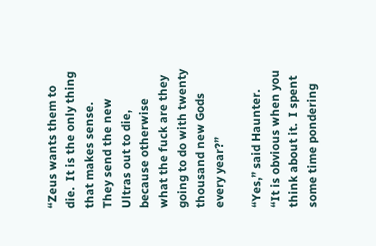“Zeus wants them to die.  It is the only thing that makes sense.  They send the new Ultras out to die, because otherwise what the fuck are they going to do with twenty thousand new Gods every year?”

“Yes,” said Haunter.  “It is obvious when you think about it.  I spent some time pondering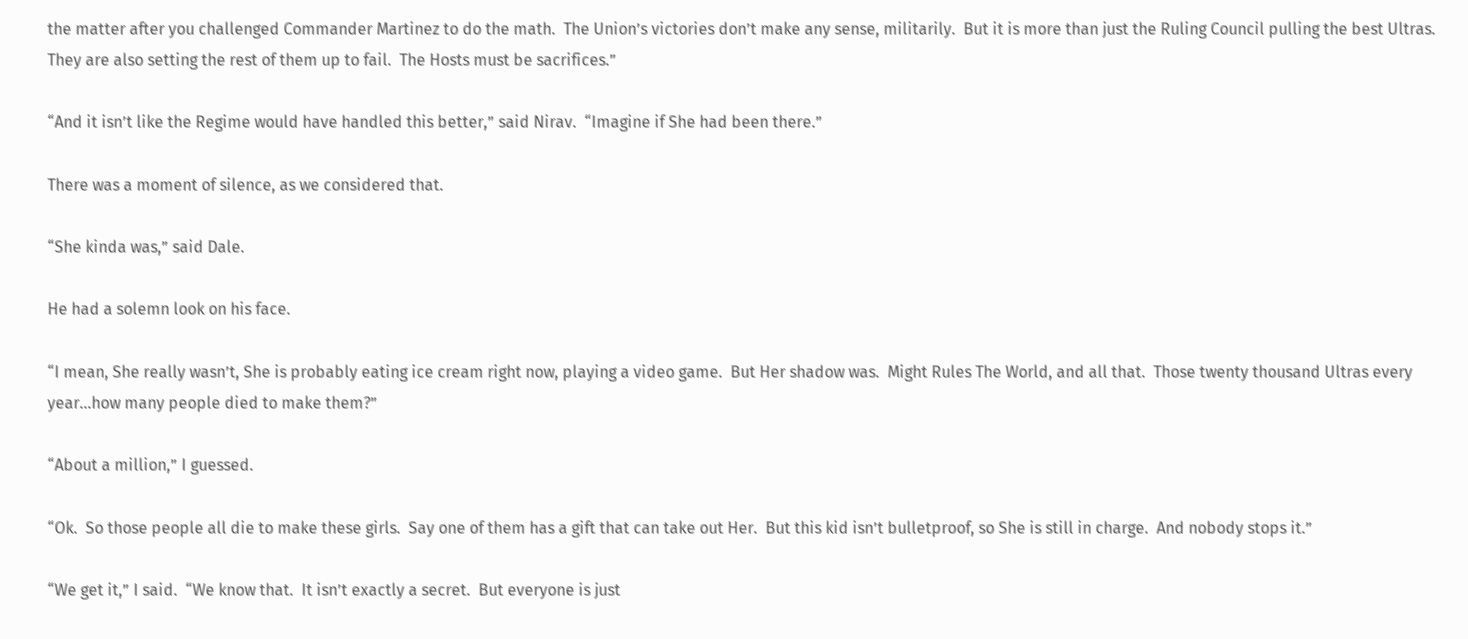the matter after you challenged Commander Martinez to do the math.  The Union’s victories don’t make any sense, militarily.  But it is more than just the Ruling Council pulling the best Ultras.  They are also setting the rest of them up to fail.  The Hosts must be sacrifices.”

“And it isn’t like the Regime would have handled this better,” said Nirav.  “Imagine if She had been there.”

There was a moment of silence, as we considered that.

“She kinda was,” said Dale.

He had a solemn look on his face.

“I mean, She really wasn’t, She is probably eating ice cream right now, playing a video game.  But Her shadow was.  Might Rules The World, and all that.  Those twenty thousand Ultras every year…how many people died to make them?”

“About a million,” I guessed.

“Ok.  So those people all die to make these girls.  Say one of them has a gift that can take out Her.  But this kid isn’t bulletproof, so She is still in charge.  And nobody stops it.”

“We get it,” I said.  “We know that.  It isn’t exactly a secret.  But everyone is just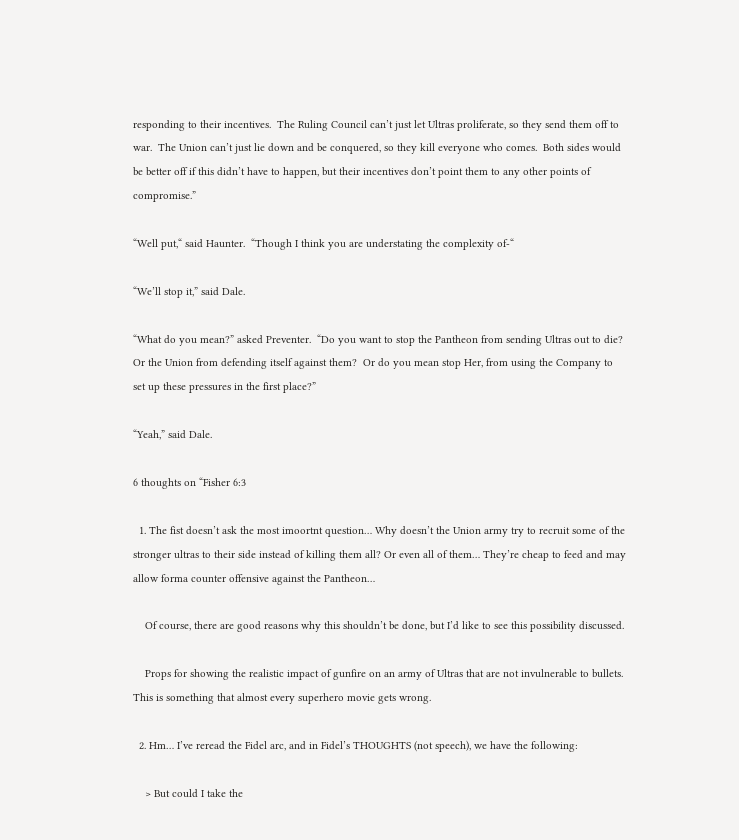responding to their incentives.  The Ruling Council can’t just let Ultras proliferate, so they send them off to war.  The Union can’t just lie down and be conquered, so they kill everyone who comes.  Both sides would be better off if this didn’t have to happen, but their incentives don’t point them to any other points of compromise.”

“Well put,“ said Haunter.  “Though I think you are understating the complexity of-“

“We’ll stop it,” said Dale.

“What do you mean?” asked Preventer.  “Do you want to stop the Pantheon from sending Ultras out to die?  Or the Union from defending itself against them?  Or do you mean stop Her, from using the Company to set up these pressures in the first place?”

“Yeah,” said Dale.

6 thoughts on “Fisher 6:3

  1. The fist doesn’t ask the most imoortnt question… Why doesn’t the Union army try to recruit some of the stronger ultras to their side instead of killing them all? Or even all of them… They’re cheap to feed and may allow forma counter offensive against the Pantheon…

    Of course, there are good reasons why this shouldn’t be done, but I’d like to see this possibility discussed.

    Props for showing the realistic impact of gunfire on an army of Ultras that are not invulnerable to bullets. This is something that almost every superhero movie gets wrong.

  2. Hm… I’ve reread the Fidel arc, and in Fidel’s THOUGHTS (not speech), we have the following:

    > But could I take the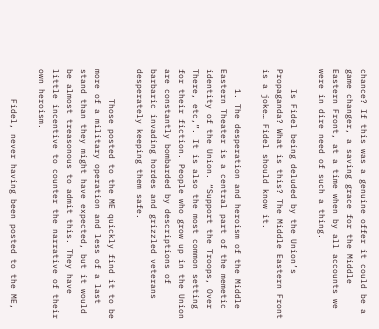chance? If this was a genuine offer it could be a game changer, a saving grace for the Middle Eastern Front, at a time when by all accounts we were in dire need of such a thing.

    Is Fidel being deluded by the Union’s Propaganda? What is this? The Middle Eastern Front is a joke… Fidel should know it.

    1. The desperation and heroism of the Middle Eastern Theater is a central part of the memetic identity of the Union. “Support the Troops, Over There, etc,”. It is also the most common setting for their fiction. People who grow up in the Union are constantly bombarded by descriptions of barbaric invading hordes and grizzled veterans desperately keeping them safe.

      Those posted to the ME quickly find it to be more of a military operation and less of a last stand than they might have expected, but it would be almost treasonous to admit this. They have little incentive to counter the narrative of their own heroism.

      Fidel, never having been posted to the ME,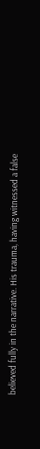believed fully in the narrative. His trauma, having witnessed a false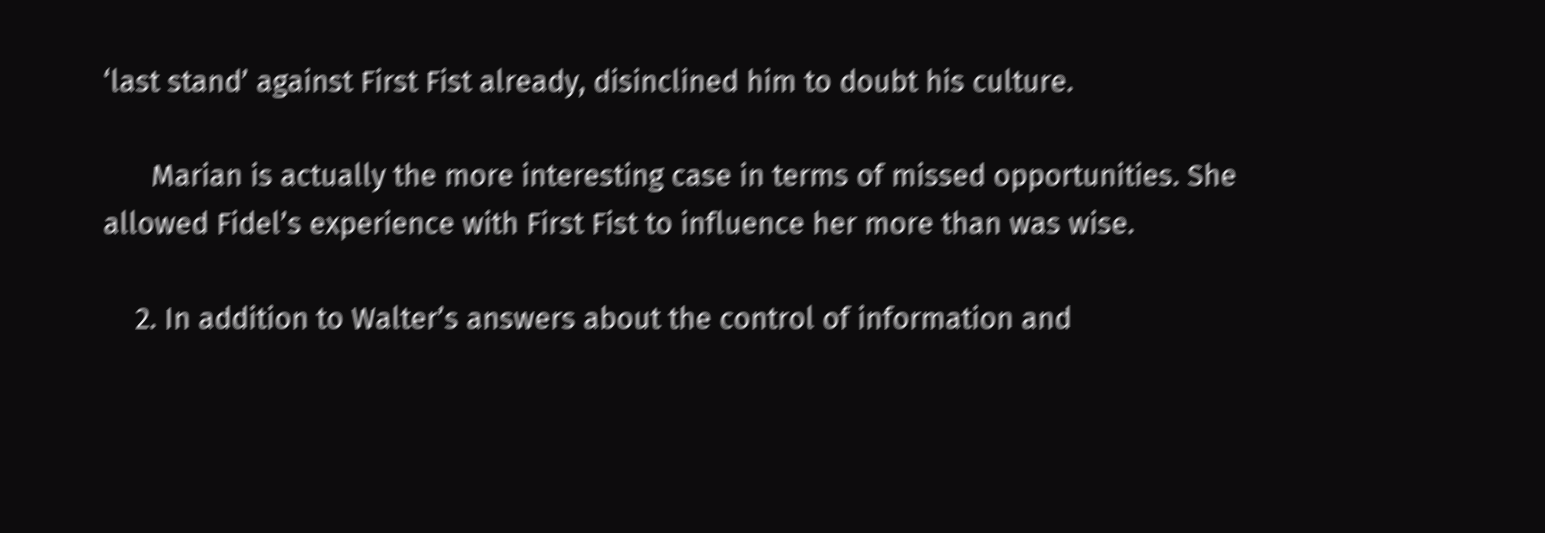‘last stand’ against First Fist already, disinclined him to doubt his culture.

      Marian is actually the more interesting case in terms of missed opportunities. She allowed Fidel’s experience with First Fist to influence her more than was wise.

    2. In addition to Walter’s answers about the control of information and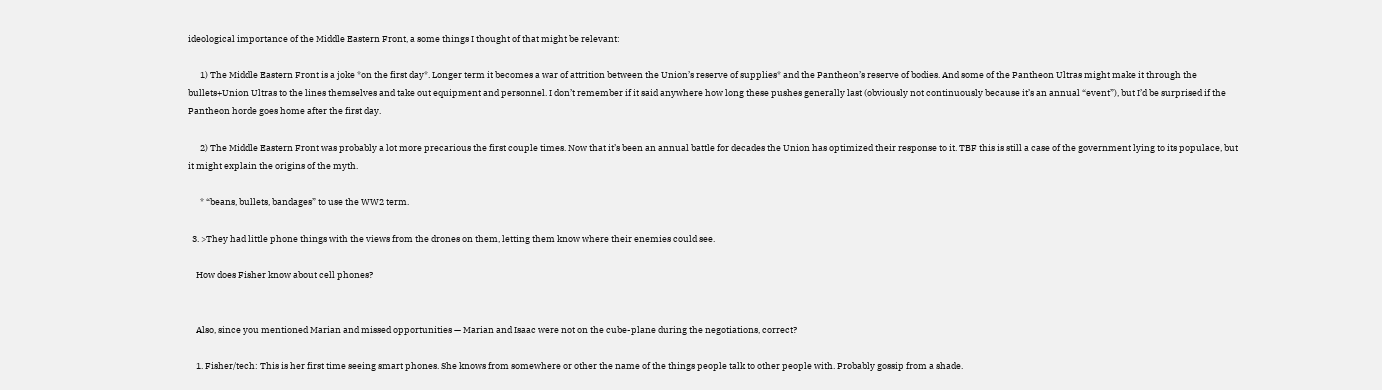ideological importance of the Middle Eastern Front, a some things I thought of that might be relevant:

      1) The Middle Eastern Front is a joke *on the first day*. Longer term it becomes a war of attrition between the Union’s reserve of supplies* and the Pantheon’s reserve of bodies. And some of the Pantheon Ultras might make it through the bullets+Union Ultras to the lines themselves and take out equipment and personnel. I don’t remember if it said anywhere how long these pushes generally last (obviously not continuously because it’s an annual “event”), but I’d be surprised if the Pantheon horde goes home after the first day.

      2) The Middle Eastern Front was probably a lot more precarious the first couple times. Now that it’s been an annual battle for decades the Union has optimized their response to it. TBF this is still a case of the government lying to its populace, but it might explain the origins of the myth.

      * “beans, bullets, bandages” to use the WW2 term.

  3. >They had little phone things with the views from the drones on them, letting them know where their enemies could see.

    How does Fisher know about cell phones?


    Also, since you mentioned Marian and missed opportunities — Marian and Isaac were not on the cube-plane during the negotiations, correct?

    1. Fisher/tech: This is her first time seeing smart phones. She knows from somewhere or other the name of the things people talk to other people with. Probably gossip from a shade.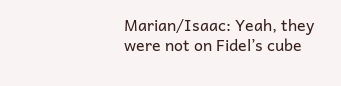Marian/Isaac: Yeah, they were not on Fidel’s cube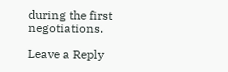during the first negotiations.

Leave a Reply